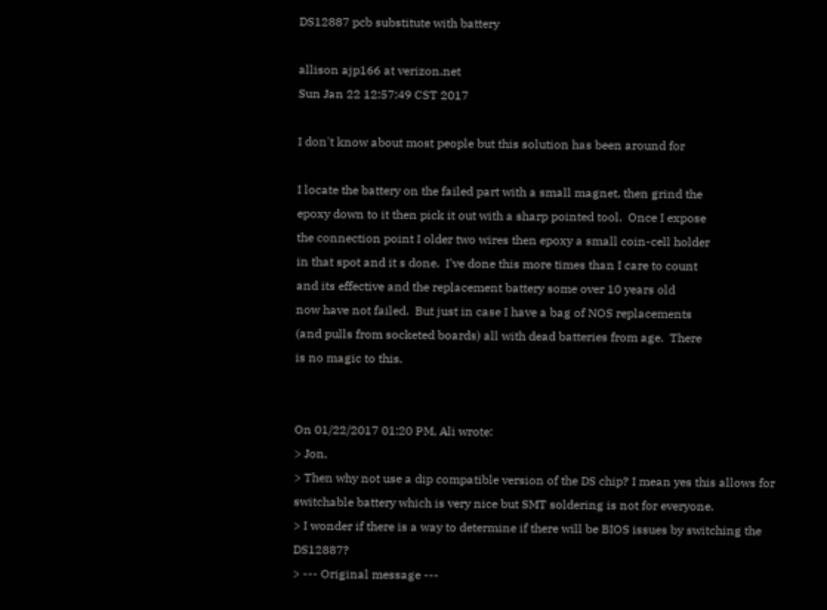DS12887 pcb substitute with battery

allison ajp166 at verizon.net
Sun Jan 22 12:57:49 CST 2017

I don't know about most people but this solution has been around for

I locate the battery on the failed part with a small magnet, then grind the
epoxy down to it then pick it out with a sharp pointed tool.  Once I expose
the connection point I older two wires then epoxy a small coin-cell holder
in that spot and it s done.  I've done this more times than I care to count
and its effective and the replacement battery some over 10 years old
now have not failed.  But just in case I have a bag of NOS replacements
(and pulls from socketed boards) all with dead batteries from age.  There
is no magic to this.


On 01/22/2017 01:20 PM, Ali wrote:
> Jon,
> Then why not use a dip compatible version of the DS chip? I mean yes this allows for switchable battery which is very nice but SMT soldering is not for everyone.
> I wonder if there is a way to determine if there will be BIOS issues by switching the DS12887?
> --- Original message ---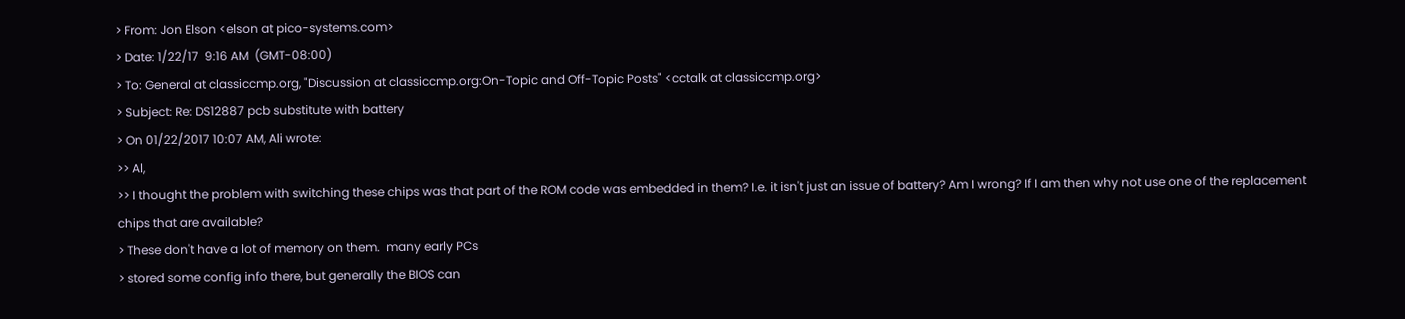> From: Jon Elson <elson at pico-systems.com>
> Date: 1/22/17  9:16 AM  (GMT-08:00)
> To: General at classiccmp.org, "Discussion at classiccmp.org:On-Topic and Off-Topic Posts" <cctalk at classiccmp.org>
> Subject: Re: DS12887 pcb substitute with battery
> On 01/22/2017 10:07 AM, Ali wrote:
>> Al,
>> I thought the problem with switching these chips was that part of the ROM code was embedded in them? I.e. it isn't just an issue of battery? Am I wrong? If I am then why not use one of the replacement chips that are available?
> These don't have a lot of memory on them.  many early PCs
> stored some config info there, but generally the BIOS can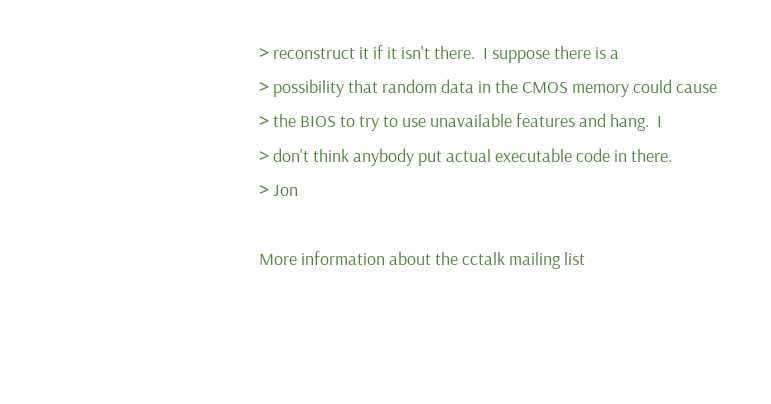> reconstruct it if it isn't there.  I suppose there is a
> possibility that random data in the CMOS memory could cause
> the BIOS to try to use unavailable features and hang.  I
> don't think anybody put actual executable code in there.
> Jon

More information about the cctalk mailing list